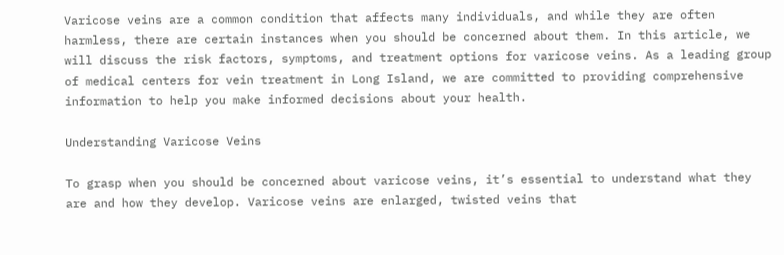Varicose veins are a common condition that affects many individuals, and while they are often harmless, there are certain instances when you should be concerned about them. In this article, we will discuss the risk factors, symptoms, and treatment options for varicose veins. As a leading group of medical centers for vein treatment in Long Island, we are committed to providing comprehensive information to help you make informed decisions about your health.

Understanding Varicose Veins

To grasp when you should be concerned about varicose veins, it’s essential to understand what they are and how they develop. Varicose veins are enlarged, twisted veins that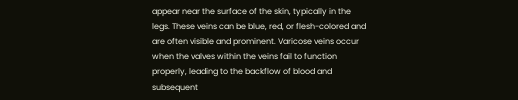appear near the surface of the skin, typically in the legs. These veins can be blue, red, or flesh-colored and are often visible and prominent. Varicose veins occur when the valves within the veins fail to function properly, leading to the backflow of blood and subsequent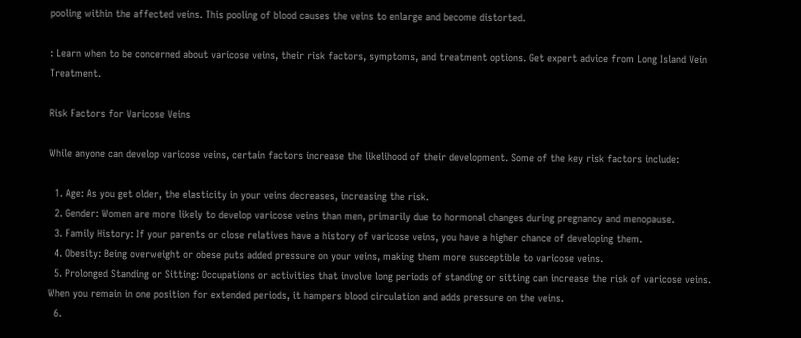pooling within the affected veins. This pooling of blood causes the veins to enlarge and become distorted.

: Learn when to be concerned about varicose veins, their risk factors, symptoms, and treatment options. Get expert advice from Long Island Vein Treatment.

Risk Factors for Varicose Veins

While anyone can develop varicose veins, certain factors increase the likelihood of their development. Some of the key risk factors include:

  1. Age: As you get older, the elasticity in your veins decreases, increasing the risk.
  2. Gender: Women are more likely to develop varicose veins than men, primarily due to hormonal changes during pregnancy and menopause.
  3. Family History: If your parents or close relatives have a history of varicose veins, you have a higher chance of developing them.
  4. Obesity: Being overweight or obese puts added pressure on your veins, making them more susceptible to varicose veins.
  5. Prolonged Standing or Sitting: Occupations or activities that involve long periods of standing or sitting can increase the risk of varicose veins. When you remain in one position for extended periods, it hampers blood circulation and adds pressure on the veins.
  6.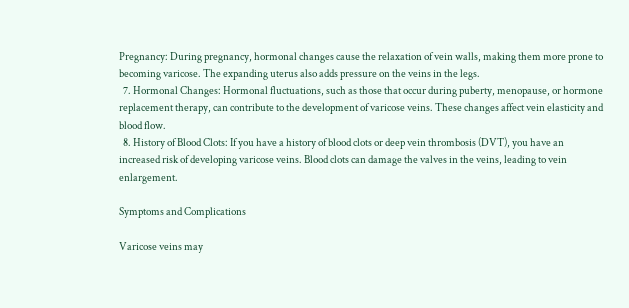Pregnancy: During pregnancy, hormonal changes cause the relaxation of vein walls, making them more prone to becoming varicose. The expanding uterus also adds pressure on the veins in the legs.
  7. Hormonal Changes: Hormonal fluctuations, such as those that occur during puberty, menopause, or hormone replacement therapy, can contribute to the development of varicose veins. These changes affect vein elasticity and blood flow.
  8. History of Blood Clots: If you have a history of blood clots or deep vein thrombosis (DVT), you have an increased risk of developing varicose veins. Blood clots can damage the valves in the veins, leading to vein enlargement.

Symptoms and Complications

Varicose veins may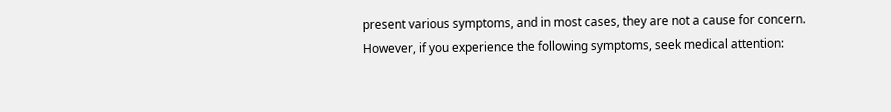present various symptoms, and in most cases, they are not a cause for concern. However, if you experience the following symptoms, seek medical attention: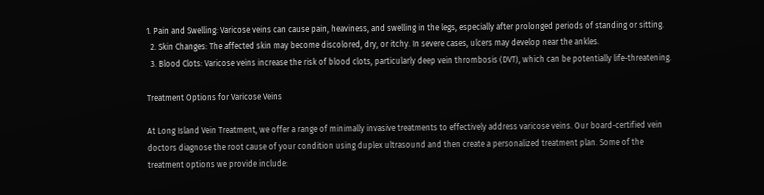1. Pain and Swelling: Varicose veins can cause pain, heaviness, and swelling in the legs, especially after prolonged periods of standing or sitting.
  2. Skin Changes: The affected skin may become discolored, dry, or itchy. In severe cases, ulcers may develop near the ankles.
  3. Blood Clots: Varicose veins increase the risk of blood clots, particularly deep vein thrombosis (DVT), which can be potentially life-threatening.

Treatment Options for Varicose Veins

At Long Island Vein Treatment, we offer a range of minimally invasive treatments to effectively address varicose veins. Our board-certified vein doctors diagnose the root cause of your condition using duplex ultrasound and then create a personalized treatment plan. Some of the treatment options we provide include: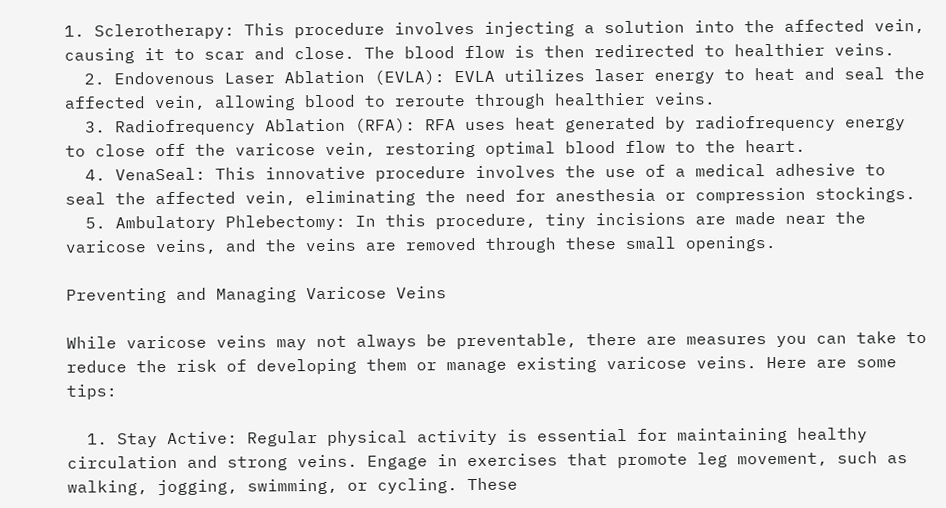1. Sclerotherapy: This procedure involves injecting a solution into the affected vein, causing it to scar and close. The blood flow is then redirected to healthier veins.
  2. Endovenous Laser Ablation (EVLA): EVLA utilizes laser energy to heat and seal the affected vein, allowing blood to reroute through healthier veins.
  3. Radiofrequency Ablation (RFA): RFA uses heat generated by radiofrequency energy to close off the varicose vein, restoring optimal blood flow to the heart.
  4. VenaSeal: This innovative procedure involves the use of a medical adhesive to seal the affected vein, eliminating the need for anesthesia or compression stockings.
  5. Ambulatory Phlebectomy: In this procedure, tiny incisions are made near the varicose veins, and the veins are removed through these small openings.

Preventing and Managing Varicose Veins

While varicose veins may not always be preventable, there are measures you can take to reduce the risk of developing them or manage existing varicose veins. Here are some tips:

  1. Stay Active: Regular physical activity is essential for maintaining healthy circulation and strong veins. Engage in exercises that promote leg movement, such as walking, jogging, swimming, or cycling. These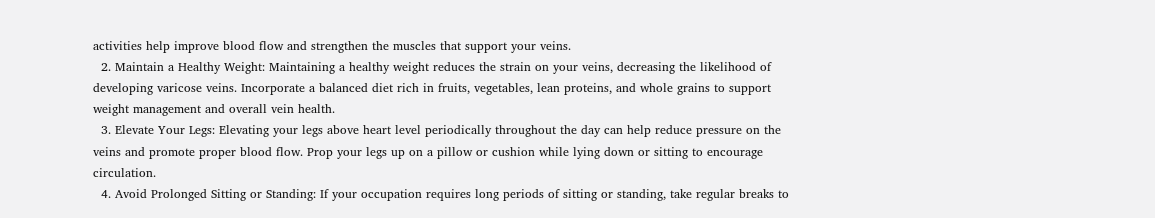activities help improve blood flow and strengthen the muscles that support your veins.
  2. Maintain a Healthy Weight: Maintaining a healthy weight reduces the strain on your veins, decreasing the likelihood of developing varicose veins. Incorporate a balanced diet rich in fruits, vegetables, lean proteins, and whole grains to support weight management and overall vein health.
  3. Elevate Your Legs: Elevating your legs above heart level periodically throughout the day can help reduce pressure on the veins and promote proper blood flow. Prop your legs up on a pillow or cushion while lying down or sitting to encourage circulation.
  4. Avoid Prolonged Sitting or Standing: If your occupation requires long periods of sitting or standing, take regular breaks to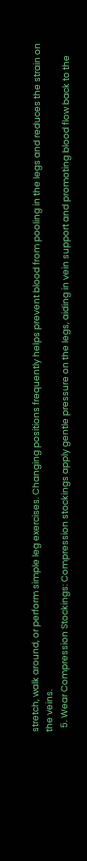stretch, walk around, or perform simple leg exercises. Changing positions frequently helps prevent blood from pooling in the legs and reduces the strain on the veins.
  5. Wear Compression Stockings: Compression stockings apply gentle pressure on the legs, aiding in vein support and promoting blood flow back to the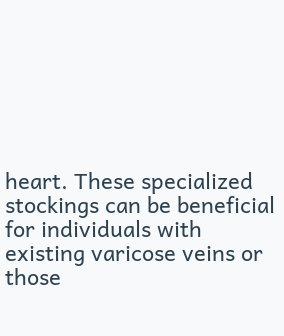heart. These specialized stockings can be beneficial for individuals with existing varicose veins or those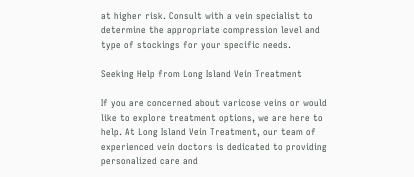at higher risk. Consult with a vein specialist to determine the appropriate compression level and type of stockings for your specific needs.

Seeking Help from Long Island Vein Treatment

If you are concerned about varicose veins or would like to explore treatment options, we are here to help. At Long Island Vein Treatment, our team of experienced vein doctors is dedicated to providing personalized care and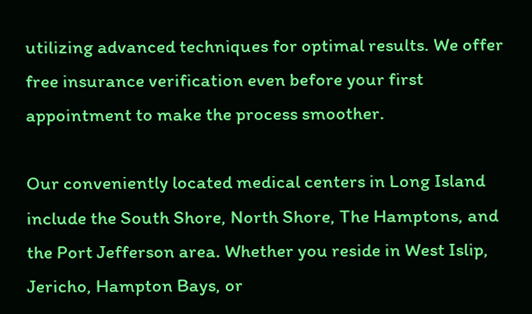utilizing advanced techniques for optimal results. We offer free insurance verification even before your first appointment to make the process smoother.

Our conveniently located medical centers in Long Island include the South Shore, North Shore, The Hamptons, and the Port Jefferson area. Whether you reside in West Islip, Jericho, Hampton Bays, or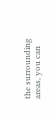the surrounding areas, you can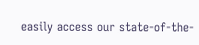easily access our state-of-the-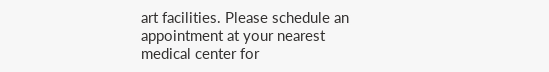art facilities. Please schedule an appointment at your nearest medical center for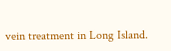vein treatment in Long Island.